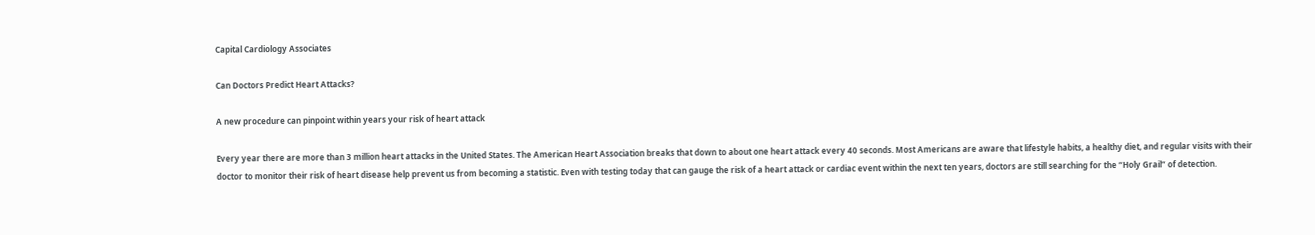Capital Cardiology Associates

Can Doctors Predict Heart Attacks?

A new procedure can pinpoint within years your risk of heart attack

Every year there are more than 3 million heart attacks in the United States. The American Heart Association breaks that down to about one heart attack every 40 seconds. Most Americans are aware that lifestyle habits, a healthy diet, and regular visits with their doctor to monitor their risk of heart disease help prevent us from becoming a statistic. Even with testing today that can gauge the risk of a heart attack or cardiac event within the next ten years, doctors are still searching for the “Holy Grail” of detection.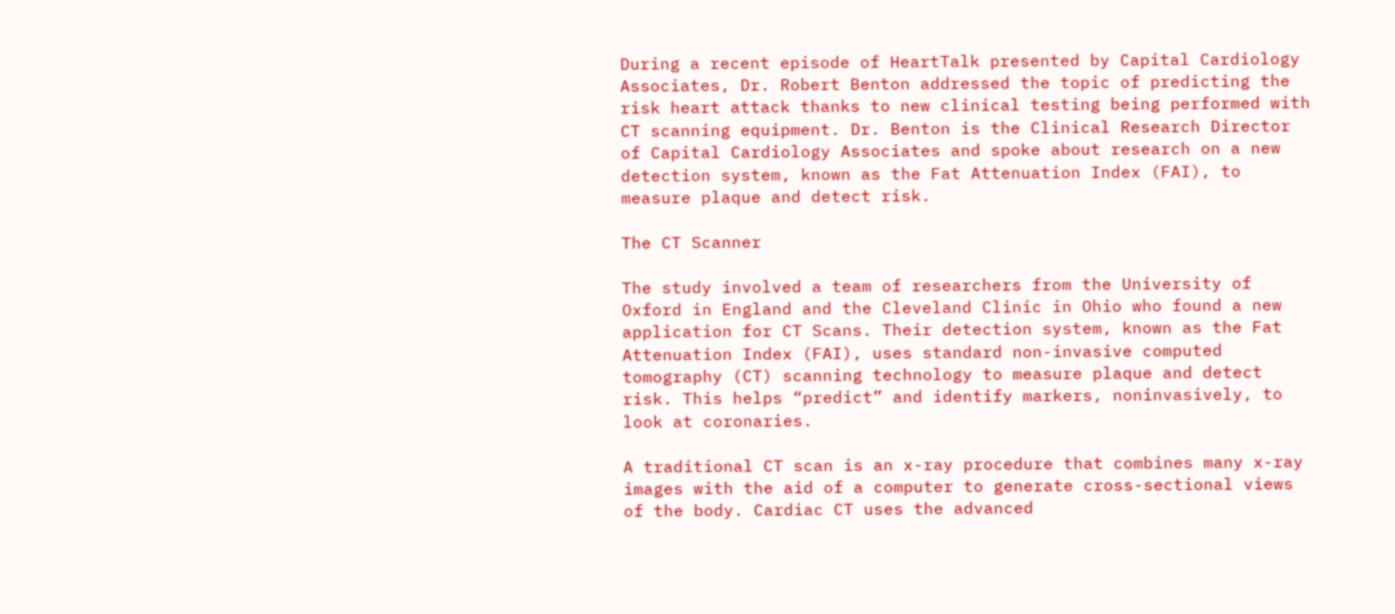During a recent episode of HeartTalk presented by Capital Cardiology Associates, Dr. Robert Benton addressed the topic of predicting the risk heart attack thanks to new clinical testing being performed with CT scanning equipment. Dr. Benton is the Clinical Research Director of Capital Cardiology Associates and spoke about research on a new detection system, known as the Fat Attenuation Index (FAI), to measure plaque and detect risk.

The CT Scanner

The study involved a team of researchers from the University of Oxford in England and the Cleveland Clinic in Ohio who found a new application for CT Scans. Their detection system, known as the Fat Attenuation Index (FAI), uses standard non-invasive computed tomography (CT) scanning technology to measure plaque and detect risk. This helps “predict” and identify markers, noninvasively, to look at coronaries.

A traditional CT scan is an x-ray procedure that combines many x-ray images with the aid of a computer to generate cross-sectional views of the body. Cardiac CT uses the advanced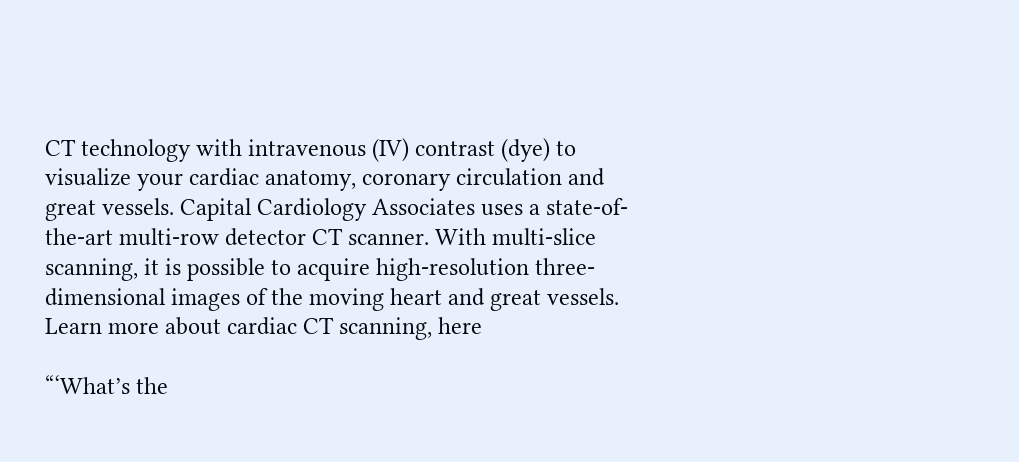CT technology with intravenous (IV) contrast (dye) to visualize your cardiac anatomy, coronary circulation and great vessels. Capital Cardiology Associates uses a state-of-the-art multi-row detector CT scanner. With multi-slice scanning, it is possible to acquire high-resolution three-dimensional images of the moving heart and great vessels. Learn more about cardiac CT scanning, here

“‘What’s the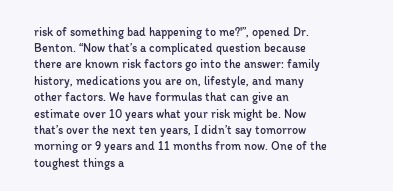risk of something bad happening to me?'”, opened Dr. Benton. “Now that’s a complicated question because there are known risk factors go into the answer: family history, medications you are on, lifestyle, and many other factors. We have formulas that can give an estimate over 10 years what your risk might be. Now that’s over the next ten years, I didn’t say tomorrow morning or 9 years and 11 months from now. One of the toughest things a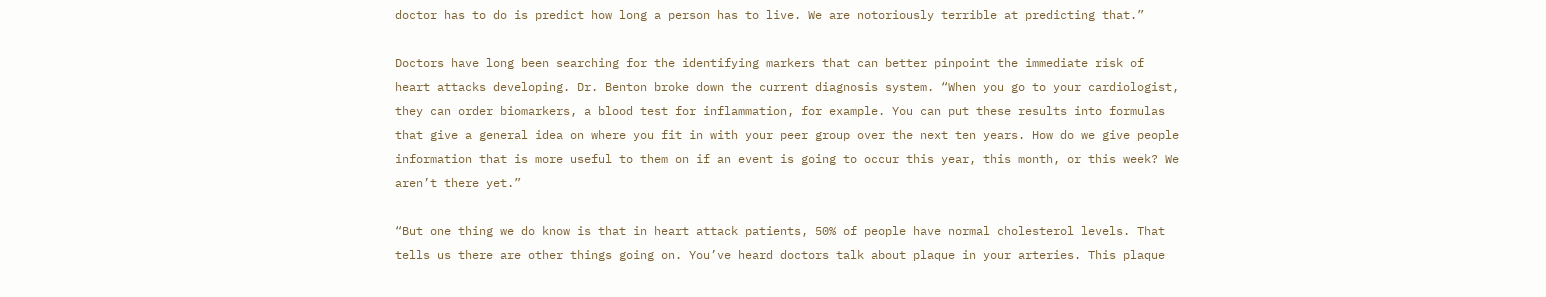doctor has to do is predict how long a person has to live. We are notoriously terrible at predicting that.”

Doctors have long been searching for the identifying markers that can better pinpoint the immediate risk of heart attacks developing. Dr. Benton broke down the current diagnosis system. “When you go to your cardiologist, they can order biomarkers, a blood test for inflammation, for example. You can put these results into formulas that give a general idea on where you fit in with your peer group over the next ten years. How do we give people information that is more useful to them on if an event is going to occur this year, this month, or this week? We aren’t there yet.”

“But one thing we do know is that in heart attack patients, 50% of people have normal cholesterol levels. That tells us there are other things going on. You’ve heard doctors talk about plaque in your arteries. This plaque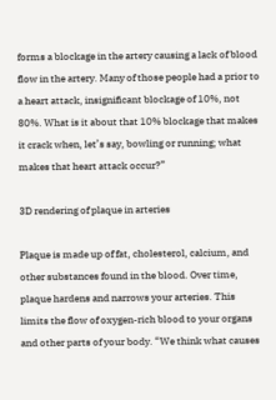forms a blockage in the artery causing a lack of blood flow in the artery. Many of those people had a prior to a heart attack, insignificant blockage of 10%, not 80%. What is it about that 10% blockage that makes it crack when, let’s say, bowling or running; what makes that heart attack occur?”

3D rendering of plaque in arteries

Plaque is made up of fat, cholesterol, calcium, and other substances found in the blood. Over time, plaque hardens and narrows your arteries. This limits the flow of oxygen-rich blood to your organs and other parts of your body. “We think what causes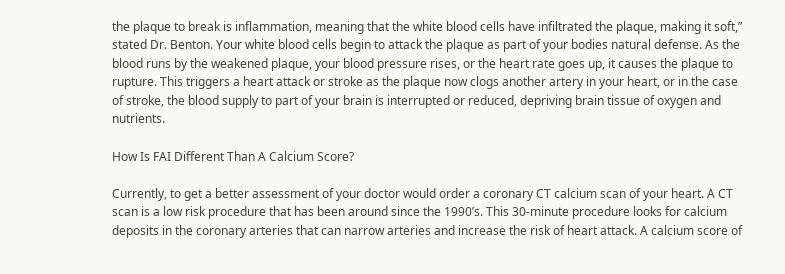the plaque to break is inflammation, meaning that the white blood cells have infiltrated the plaque, making it soft,” stated Dr. Benton. Your white blood cells begin to attack the plaque as part of your bodies natural defense. As the blood runs by the weakened plaque, your blood pressure rises, or the heart rate goes up, it causes the plaque to rupture. This triggers a heart attack or stroke as the plaque now clogs another artery in your heart, or in the case of stroke, the blood supply to part of your brain is interrupted or reduced, depriving brain tissue of oxygen and nutrients.

How Is FAI Different Than A Calcium Score?

Currently, to get a better assessment of your doctor would order a coronary CT calcium scan of your heart. A CT scan is a low risk procedure that has been around since the 1990’s. This 30-minute procedure looks for calcium deposits in the coronary arteries that can narrow arteries and increase the risk of heart attack. A calcium score of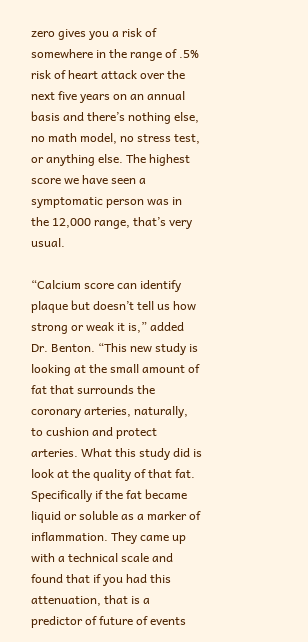zero gives you a risk of somewhere in the range of .5% risk of heart attack over the next five years on an annual basis and there’s nothing else, no math model, no stress test, or anything else. The highest score we have seen a symptomatic person was in the 12,000 range, that’s very usual.

“Calcium score can identify plaque but doesn’t tell us how strong or weak it is,” added Dr. Benton. “This new study is looking at the small amount of fat that surrounds the coronary arteries, naturally, to cushion and protect arteries. What this study did is look at the quality of that fat. Specifically if the fat became liquid or soluble as a marker of inflammation. They came up with a technical scale and found that if you had this attenuation, that is a predictor of future of events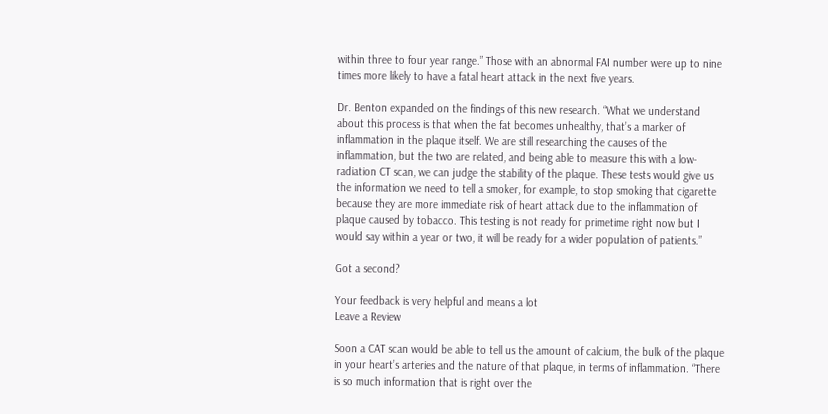within three to four year range.” Those with an abnormal FAI number were up to nine times more likely to have a fatal heart attack in the next five years.

Dr. Benton expanded on the findings of this new research. “What we understand about this process is that when the fat becomes unhealthy, that’s a marker of inflammation in the plaque itself. We are still researching the causes of the inflammation, but the two are related, and being able to measure this with a low-radiation CT scan, we can judge the stability of the plaque. These tests would give us the information we need to tell a smoker, for example, to stop smoking that cigarette because they are more immediate risk of heart attack due to the inflammation of plaque caused by tobacco. This testing is not ready for primetime right now but I would say within a year or two, it will be ready for a wider population of patients.”

Got a second?

Your feedback is very helpful and means a lot
Leave a Review

Soon a CAT scan would be able to tell us the amount of calcium, the bulk of the plaque in your heart’s arteries and the nature of that plaque, in terms of inflammation. “There is so much information that is right over the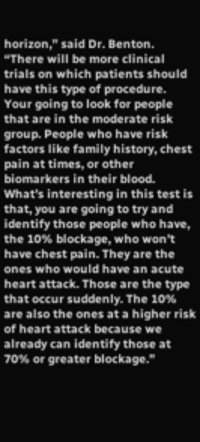horizon,” said Dr. Benton. “There will be more clinical trials on which patients should have this type of procedure. Your going to look for people that are in the moderate risk group. People who have risk factors like family history, chest pain at times, or other biomarkers in their blood. What’s interesting in this test is that, you are going to try and identify those people who have, the 10% blockage, who won’t have chest pain. They are the ones who would have an acute heart attack. Those are the type that occur suddenly. The 10% are also the ones at a higher risk of heart attack because we already can identify those at 70% or greater blockage.”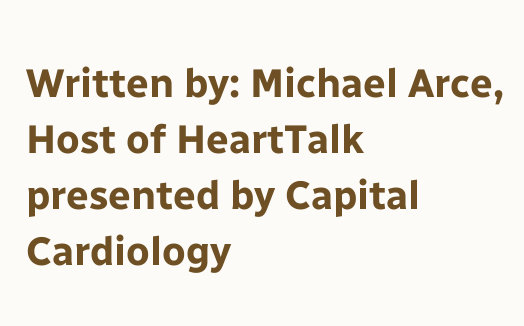Written by: Michael Arce, Host of HeartTalk presented by Capital Cardiology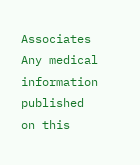Associates
Any medical information published on this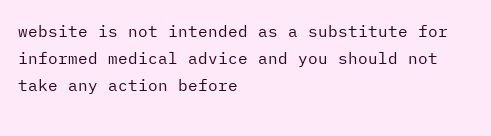website is not intended as a substitute for informed medical advice and you should not take any action before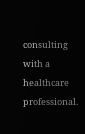consulting with a healthcare professional.